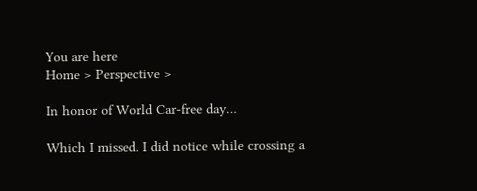You are here
Home > Perspective >

In honor of World Car-free day…

Which I missed. I did notice while crossing a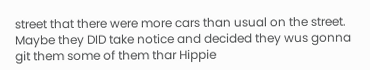street that there were more cars than usual on the street. Maybe they DID take notice and decided they wus gonna git them some of them thar Hippie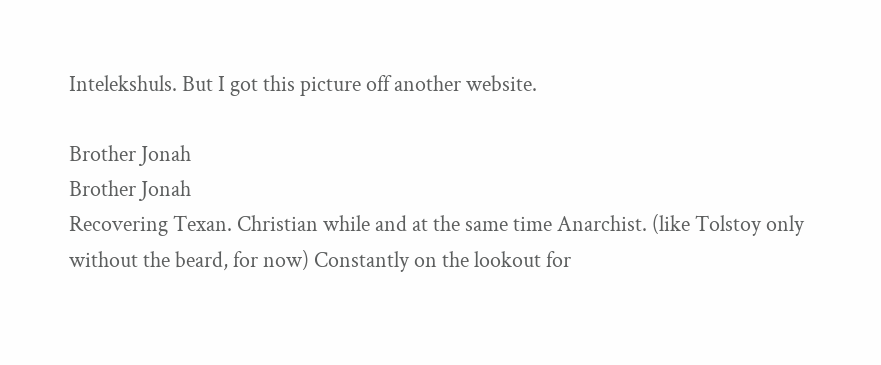Intelekshuls. But I got this picture off another website.

Brother Jonah
Brother Jonah
Recovering Texan. Christian while and at the same time Anarchist. (like Tolstoy only without the beard, for now) Constantly on the lookout for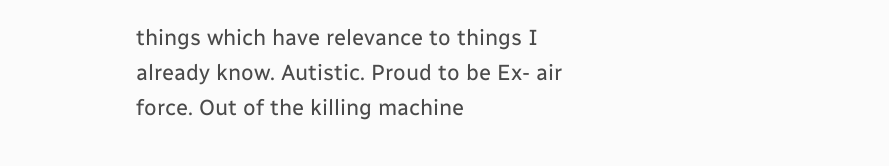things which have relevance to things I already know. Autistic. Proud to be Ex- air force. Out of the killing machine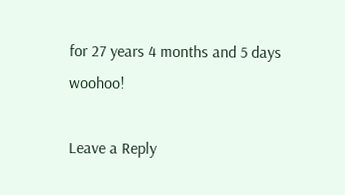for 27 years 4 months and 5 days woohoo!

Leave a Reply